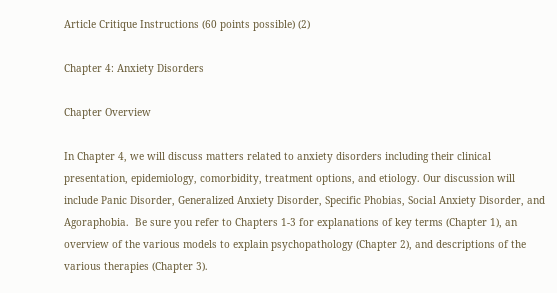Article Critique Instructions (60 points possible) (2)

Chapter 4: Anxiety Disorders

Chapter Overview

In Chapter 4, we will discuss matters related to anxiety disorders including their clinical presentation, epidemiology, comorbidity, treatment options, and etiology. Our discussion will include Panic Disorder, Generalized Anxiety Disorder, Specific Phobias, Social Anxiety Disorder, and Agoraphobia.  Be sure you refer to Chapters 1-3 for explanations of key terms (Chapter 1), an overview of the various models to explain psychopathology (Chapter 2), and descriptions of the various therapies (Chapter 3).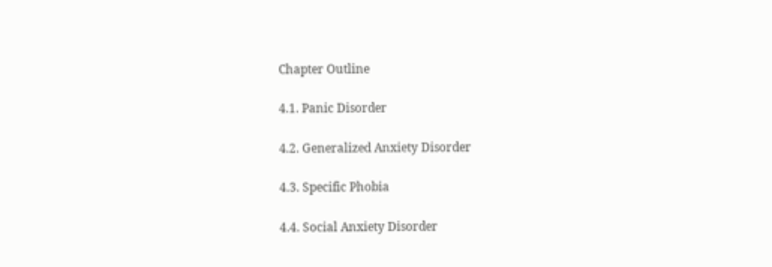Chapter Outline

4.1. Panic Disorder

4.2. Generalized Anxiety Disorder

4.3. Specific Phobia

4.4. Social Anxiety Disorder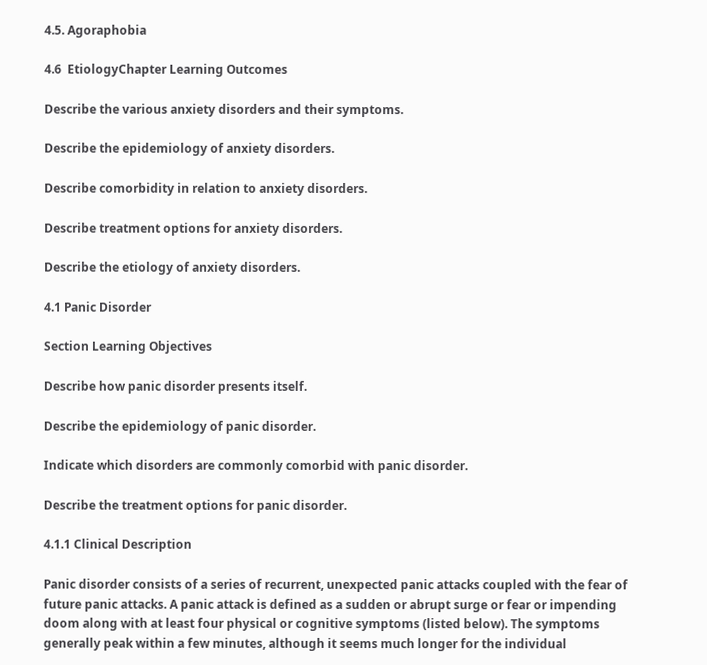4.5. Agoraphobia

4.6  EtiologyChapter Learning Outcomes

Describe the various anxiety disorders and their symptoms.

Describe the epidemiology of anxiety disorders.

Describe comorbidity in relation to anxiety disorders.

Describe treatment options for anxiety disorders.

Describe the etiology of anxiety disorders.

4.1 Panic Disorder

Section Learning Objectives

Describe how panic disorder presents itself.

Describe the epidemiology of panic disorder.

Indicate which disorders are commonly comorbid with panic disorder.

Describe the treatment options for panic disorder.

4.1.1 Clinical Description

Panic disorder consists of a series of recurrent, unexpected panic attacks coupled with the fear of future panic attacks. A panic attack is defined as a sudden or abrupt surge or fear or impending doom along with at least four physical or cognitive symptoms (listed below). The symptoms generally peak within a few minutes, although it seems much longer for the individual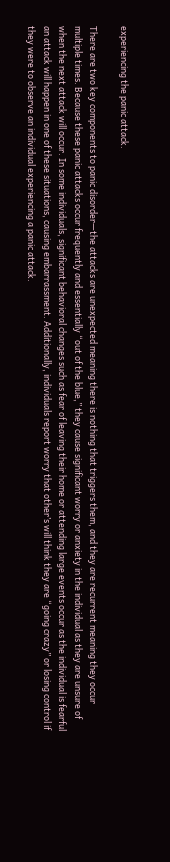experiencing the panic attack.

There are two key components to panic disorder—the attacks are unexpected meaning there is nothing that triggers them, and they are recurrent meaning they occur multiple times. Because these panic attacks occur frequently and essentially “out of the blue,” they cause significant worry or anxiety in the individual as they are unsure of when the next attack will occur. In some individuals, significant behavioral changes such as fear of leaving their home or attending large events occur as the individual is fearful an attack will happen in one of these situations, causing embarrassment. Additionally, individuals report worry that other’s will think they are “going crazy” or losing control if they were to observe an individual experiencing a panic attack.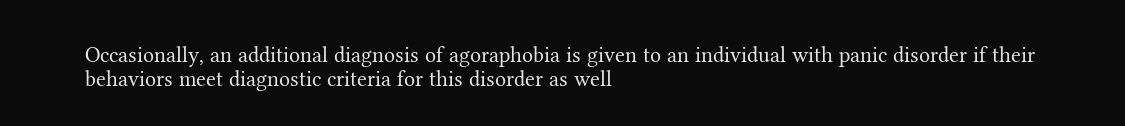Occasionally, an additional diagnosis of agoraphobia is given to an individual with panic disorder if their behaviors meet diagnostic criteria for this disorder as well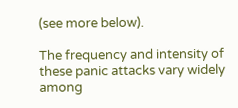(see more below).

The frequency and intensity of these panic attacks vary widely among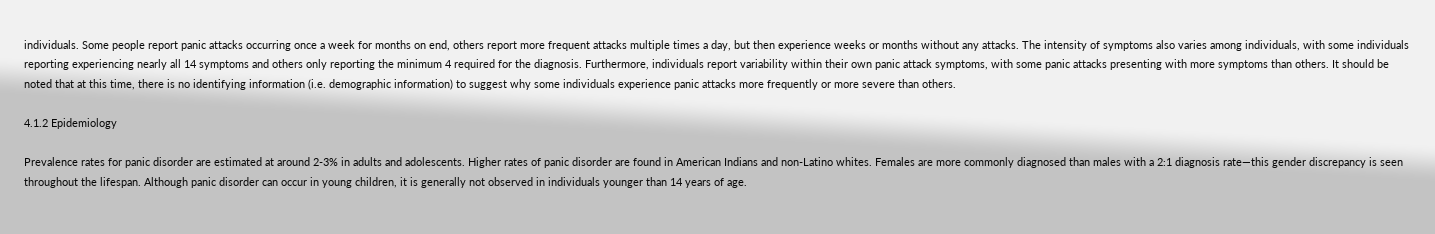individuals. Some people report panic attacks occurring once a week for months on end, others report more frequent attacks multiple times a day, but then experience weeks or months without any attacks. The intensity of symptoms also varies among individuals, with some individuals reporting experiencing nearly all 14 symptoms and others only reporting the minimum 4 required for the diagnosis. Furthermore, individuals report variability within their own panic attack symptoms, with some panic attacks presenting with more symptoms than others. It should be noted that at this time, there is no identifying information (i.e. demographic information) to suggest why some individuals experience panic attacks more frequently or more severe than others.

4.1.2 Epidemiology

Prevalence rates for panic disorder are estimated at around 2-3% in adults and adolescents. Higher rates of panic disorder are found in American Indians and non-Latino whites. Females are more commonly diagnosed than males with a 2:1 diagnosis rate—this gender discrepancy is seen throughout the lifespan. Although panic disorder can occur in young children, it is generally not observed in individuals younger than 14 years of age.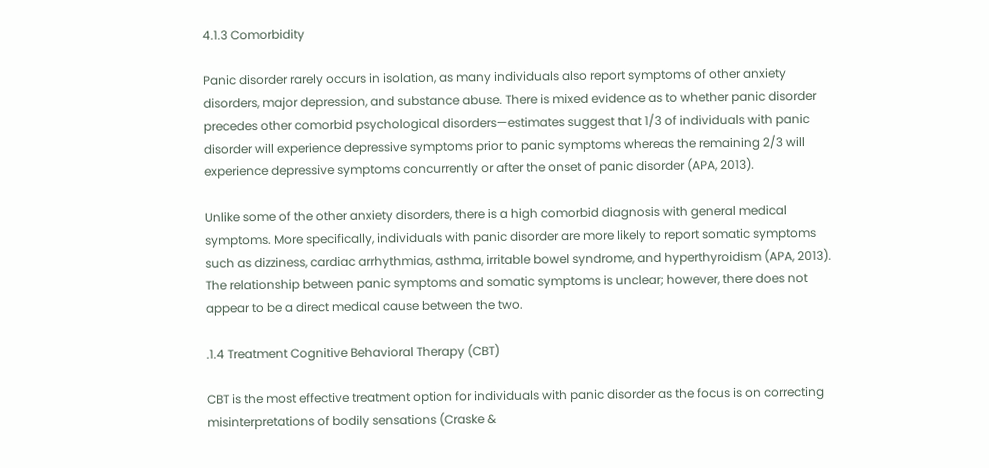4.1.3 Comorbidity

Panic disorder rarely occurs in isolation, as many individuals also report symptoms of other anxiety disorders, major depression, and substance abuse. There is mixed evidence as to whether panic disorder precedes other comorbid psychological disorders—estimates suggest that 1/3 of individuals with panic disorder will experience depressive symptoms prior to panic symptoms whereas the remaining 2/3 will experience depressive symptoms concurrently or after the onset of panic disorder (APA, 2013).

Unlike some of the other anxiety disorders, there is a high comorbid diagnosis with general medical symptoms. More specifically, individuals with panic disorder are more likely to report somatic symptoms such as dizziness, cardiac arrhythmias, asthma, irritable bowel syndrome, and hyperthyroidism (APA, 2013). The relationship between panic symptoms and somatic symptoms is unclear; however, there does not appear to be a direct medical cause between the two.

.1.4 Treatment Cognitive Behavioral Therapy (CBT)

CBT is the most effective treatment option for individuals with panic disorder as the focus is on correcting misinterpretations of bodily sensations (Craske &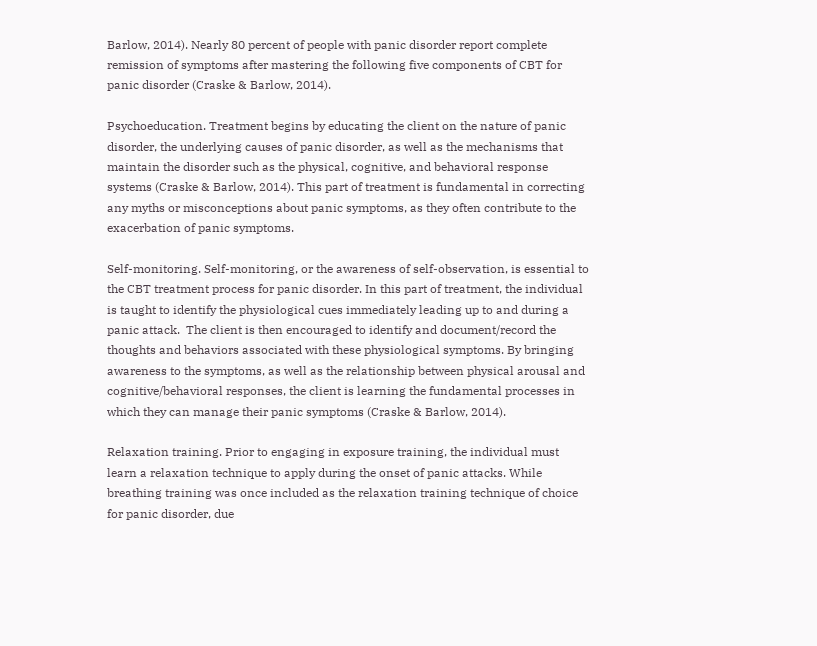Barlow, 2014). Nearly 80 percent of people with panic disorder report complete remission of symptoms after mastering the following five components of CBT for panic disorder (Craske & Barlow, 2014).

Psychoeducation. Treatment begins by educating the client on the nature of panic disorder, the underlying causes of panic disorder, as well as the mechanisms that maintain the disorder such as the physical, cognitive, and behavioral response systems (Craske & Barlow, 2014). This part of treatment is fundamental in correcting any myths or misconceptions about panic symptoms, as they often contribute to the exacerbation of panic symptoms.

Self-monitoring. Self-monitoring, or the awareness of self-observation, is essential to the CBT treatment process for panic disorder. In this part of treatment, the individual is taught to identify the physiological cues immediately leading up to and during a panic attack.  The client is then encouraged to identify and document/record the thoughts and behaviors associated with these physiological symptoms. By bringing awareness to the symptoms, as well as the relationship between physical arousal and cognitive/behavioral responses, the client is learning the fundamental processes in which they can manage their panic symptoms (Craske & Barlow, 2014).

Relaxation training. Prior to engaging in exposure training, the individual must learn a relaxation technique to apply during the onset of panic attacks. While breathing training was once included as the relaxation training technique of choice for panic disorder, due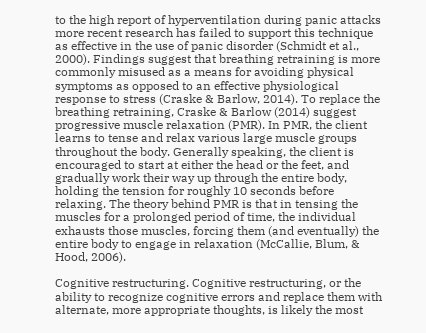to the high report of hyperventilation during panic attacks more recent research has failed to support this technique as effective in the use of panic disorder (Schmidt et al., 2000). Findings suggest that breathing retraining is more commonly misused as a means for avoiding physical symptoms as opposed to an effective physiological response to stress (Craske & Barlow, 2014). To replace the breathing retraining, Craske & Barlow (2014) suggest progressive muscle relaxation (PMR). In PMR, the client learns to tense and relax various large muscle groups throughout the body. Generally speaking, the client is encouraged to start at either the head or the feet, and gradually work their way up through the entire body, holding the tension for roughly 10 seconds before relaxing. The theory behind PMR is that in tensing the muscles for a prolonged period of time, the individual exhausts those muscles, forcing them (and eventually) the entire body to engage in relaxation (McCallie, Blum, & Hood, 2006).

Cognitive restructuring. Cognitive restructuring, or the ability to recognize cognitive errors and replace them with alternate, more appropriate thoughts, is likely the most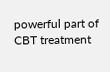powerful part of CBT treatment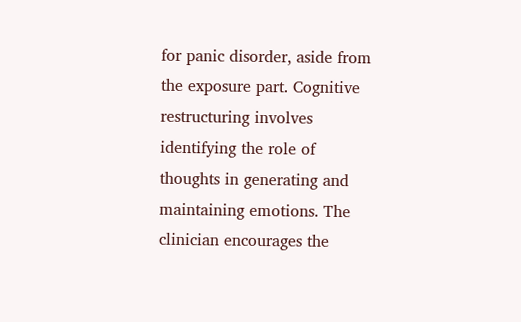for panic disorder, aside from the exposure part. Cognitive restructuring involves identifying the role of thoughts in generating and maintaining emotions. The clinician encourages the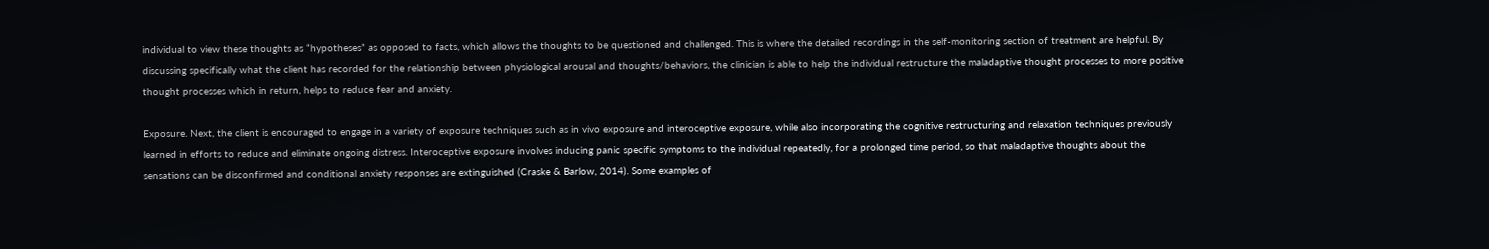individual to view these thoughts as “hypotheses” as opposed to facts, which allows the thoughts to be questioned and challenged. This is where the detailed recordings in the self-monitoring section of treatment are helpful. By discussing specifically what the client has recorded for the relationship between physiological arousal and thoughts/behaviors, the clinician is able to help the individual restructure the maladaptive thought processes to more positive thought processes which in return, helps to reduce fear and anxiety.

Exposure. Next, the client is encouraged to engage in a variety of exposure techniques such as in vivo exposure and interoceptive exposure, while also incorporating the cognitive restructuring and relaxation techniques previously learned in efforts to reduce and eliminate ongoing distress. Interoceptive exposure involves inducing panic specific symptoms to the individual repeatedly, for a prolonged time period, so that maladaptive thoughts about the sensations can be disconfirmed and conditional anxiety responses are extinguished (Craske & Barlow, 2014). Some examples of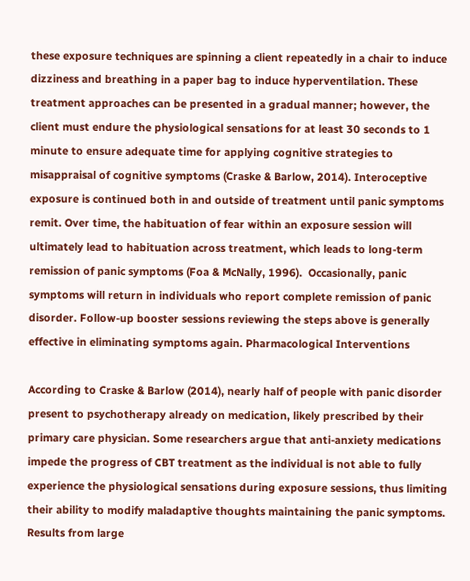these exposure techniques are spinning a client repeatedly in a chair to induce dizziness and breathing in a paper bag to induce hyperventilation. These treatment approaches can be presented in a gradual manner; however, the client must endure the physiological sensations for at least 30 seconds to 1 minute to ensure adequate time for applying cognitive strategies to misappraisal of cognitive symptoms (Craske & Barlow, 2014). Interoceptive exposure is continued both in and outside of treatment until panic symptoms remit. Over time, the habituation of fear within an exposure session will ultimately lead to habituation across treatment, which leads to long-term remission of panic symptoms (Foa & McNally, 1996).  Occasionally, panic symptoms will return in individuals who report complete remission of panic disorder. Follow-up booster sessions reviewing the steps above is generally effective in eliminating symptoms again. Pharmacological Interventions

According to Craske & Barlow (2014), nearly half of people with panic disorder present to psychotherapy already on medication, likely prescribed by their primary care physician. Some researchers argue that anti-anxiety medications impede the progress of CBT treatment as the individual is not able to fully experience the physiological sensations during exposure sessions, thus limiting their ability to modify maladaptive thoughts maintaining the panic symptoms. Results from large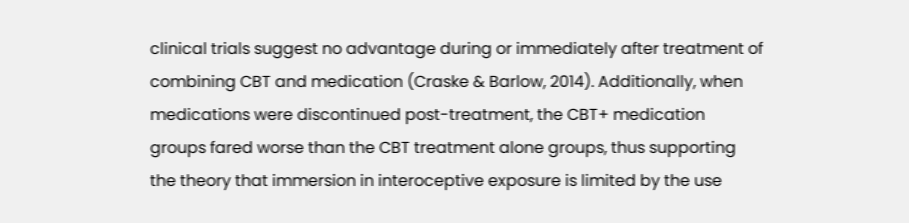clinical trials suggest no advantage during or immediately after treatment of combining CBT and medication (Craske & Barlow, 2014). Additionally, when medications were discontinued post-treatment, the CBT+ medication groups fared worse than the CBT treatment alone groups, thus supporting the theory that immersion in interoceptive exposure is limited by the use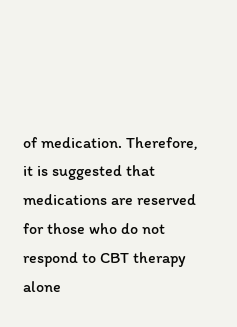of medication. Therefore, it is suggested that medications are reserved for those who do not respond to CBT therapy alone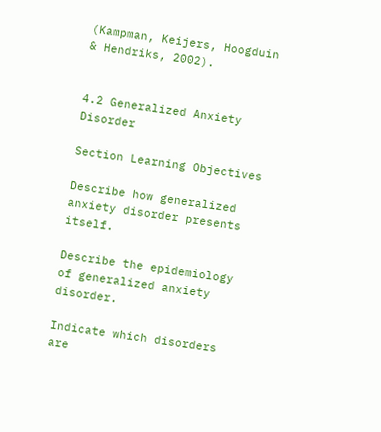(Kampman, Keijers, Hoogduin & Hendriks, 2002).


4.2 Generalized Anxiety Disorder

Section Learning Objectives

Describe how generalized anxiety disorder presents itself.

Describe the epidemiology of generalized anxiety disorder.

Indicate which disorders are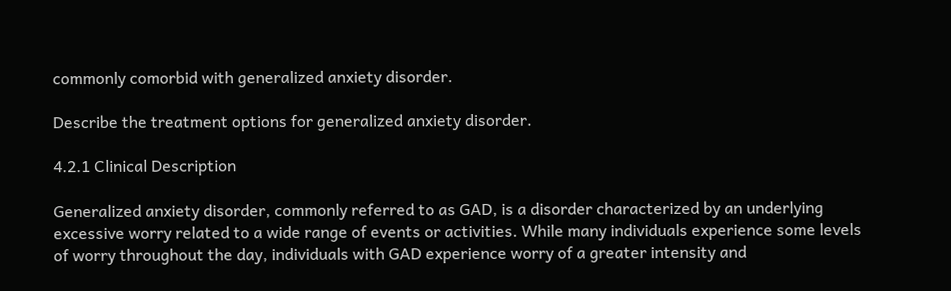commonly comorbid with generalized anxiety disorder.

Describe the treatment options for generalized anxiety disorder.

4.2.1 Clinical Description

Generalized anxiety disorder, commonly referred to as GAD, is a disorder characterized by an underlying excessive worry related to a wide range of events or activities. While many individuals experience some levels of worry throughout the day, individuals with GAD experience worry of a greater intensity and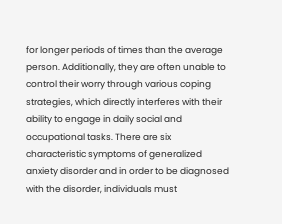for longer periods of times than the average person. Additionally, they are often unable to control their worry through various coping strategies, which directly interferes with their ability to engage in daily social and occupational tasks. There are six characteristic symptoms of generalized anxiety disorder and in order to be diagnosed with the disorder, individuals must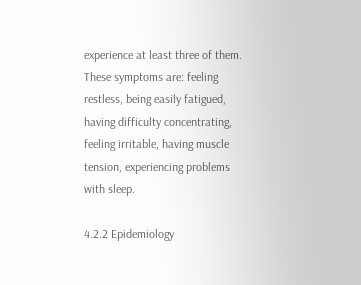experience at least three of them. These symptoms are: feeling restless, being easily fatigued, having difficulty concentrating, feeling irritable, having muscle tension, experiencing problems with sleep.

4.2.2 Epidemiology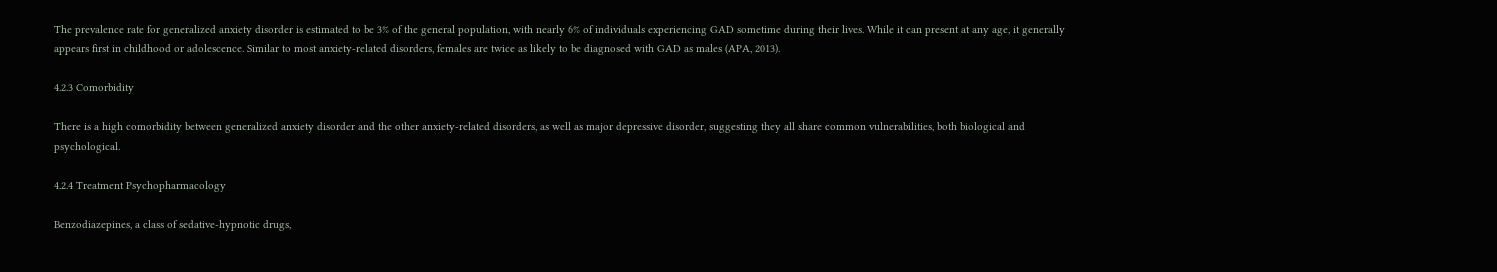The prevalence rate for generalized anxiety disorder is estimated to be 3% of the general population, with nearly 6% of individuals experiencing GAD sometime during their lives. While it can present at any age, it generally appears first in childhood or adolescence. Similar to most anxiety-related disorders, females are twice as likely to be diagnosed with GAD as males (APA, 2013).

4.2.3 Comorbidity

There is a high comorbidity between generalized anxiety disorder and the other anxiety-related disorders, as well as major depressive disorder, suggesting they all share common vulnerabilities, both biological and psychological.

4.2.4 Treatment Psychopharmacology

Benzodiazepines, a class of sedative-hypnotic drugs,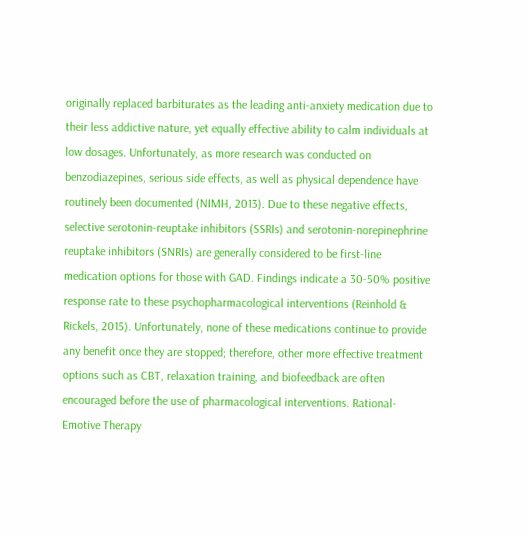originally replaced barbiturates as the leading anti-anxiety medication due to their less addictive nature, yet equally effective ability to calm individuals at low dosages. Unfortunately, as more research was conducted on benzodiazepines, serious side effects, as well as physical dependence have routinely been documented (NIMH, 2013). Due to these negative effects, selective serotonin-reuptake inhibitors (SSRIs) and serotonin-norepinephrine reuptake inhibitors (SNRIs) are generally considered to be first-line medication options for those with GAD. Findings indicate a 30-50% positive response rate to these psychopharmacological interventions (Reinhold & Rickels, 2015). Unfortunately, none of these medications continue to provide any benefit once they are stopped; therefore, other more effective treatment options such as CBT, relaxation training, and biofeedback are often encouraged before the use of pharmacological interventions. Rational-Emotive Therapy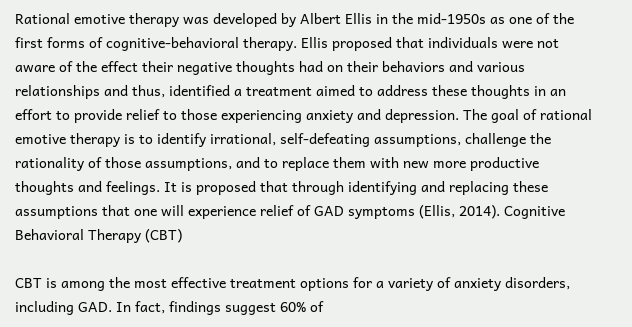Rational emotive therapy was developed by Albert Ellis in the mid-1950s as one of the first forms of cognitive-behavioral therapy. Ellis proposed that individuals were not aware of the effect their negative thoughts had on their behaviors and various relationships and thus, identified a treatment aimed to address these thoughts in an effort to provide relief to those experiencing anxiety and depression. The goal of rational emotive therapy is to identify irrational, self-defeating assumptions, challenge the rationality of those assumptions, and to replace them with new more productive thoughts and feelings. It is proposed that through identifying and replacing these assumptions that one will experience relief of GAD symptoms (Ellis, 2014). Cognitive Behavioral Therapy (CBT)

CBT is among the most effective treatment options for a variety of anxiety disorders, including GAD. In fact, findings suggest 60% of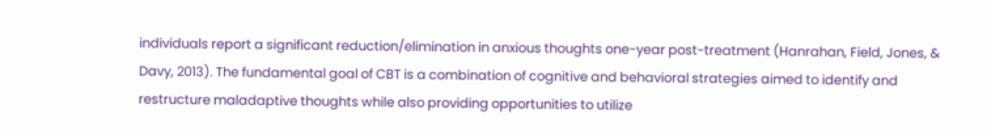individuals report a significant reduction/elimination in anxious thoughts one-year post-treatment (Hanrahan, Field, Jones, & Davy, 2013). The fundamental goal of CBT is a combination of cognitive and behavioral strategies aimed to identify and restructure maladaptive thoughts while also providing opportunities to utilize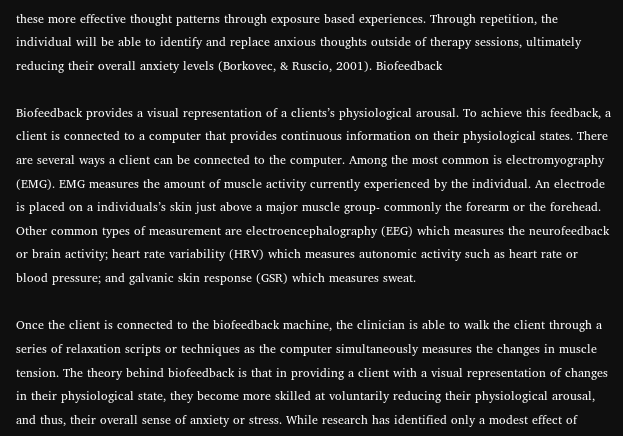these more effective thought patterns through exposure based experiences. Through repetition, the individual will be able to identify and replace anxious thoughts outside of therapy sessions, ultimately reducing their overall anxiety levels (Borkovec, & Ruscio, 2001). Biofeedback

Biofeedback provides a visual representation of a clients’s physiological arousal. To achieve this feedback, a client is connected to a computer that provides continuous information on their physiological states. There are several ways a client can be connected to the computer. Among the most common is electromyography (EMG). EMG measures the amount of muscle activity currently experienced by the individual. An electrode is placed on a individuals’s skin just above a major muscle group- commonly the forearm or the forehead. Other common types of measurement are electroencephalography (EEG) which measures the neurofeedback or brain activity; heart rate variability (HRV) which measures autonomic activity such as heart rate or blood pressure; and galvanic skin response (GSR) which measures sweat.

Once the client is connected to the biofeedback machine, the clinician is able to walk the client through a series of relaxation scripts or techniques as the computer simultaneously measures the changes in muscle tension. The theory behind biofeedback is that in providing a client with a visual representation of changes in their physiological state, they become more skilled at voluntarily reducing their physiological arousal, and thus, their overall sense of anxiety or stress. While research has identified only a modest effect of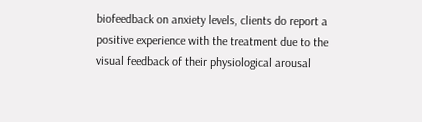biofeedback on anxiety levels, clients do report a positive experience with the treatment due to the visual feedback of their physiological arousal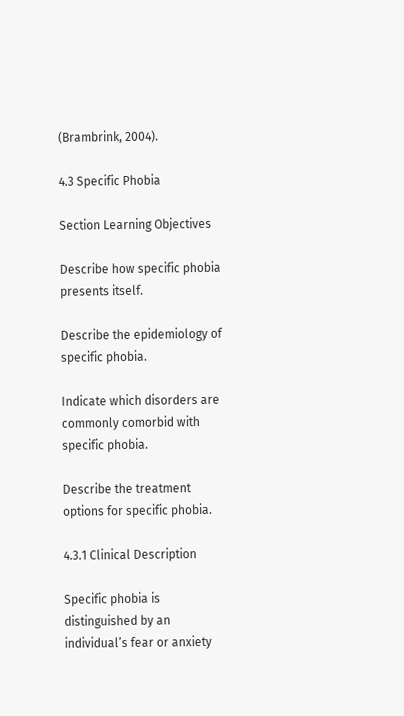(Brambrink, 2004).

4.3 Specific Phobia

Section Learning Objectives

Describe how specific phobia presents itself.

Describe the epidemiology of specific phobia.

Indicate which disorders are commonly comorbid with specific phobia.

Describe the treatment options for specific phobia.

4.3.1 Clinical Description

Specific phobia is distinguished by an individual’s fear or anxiety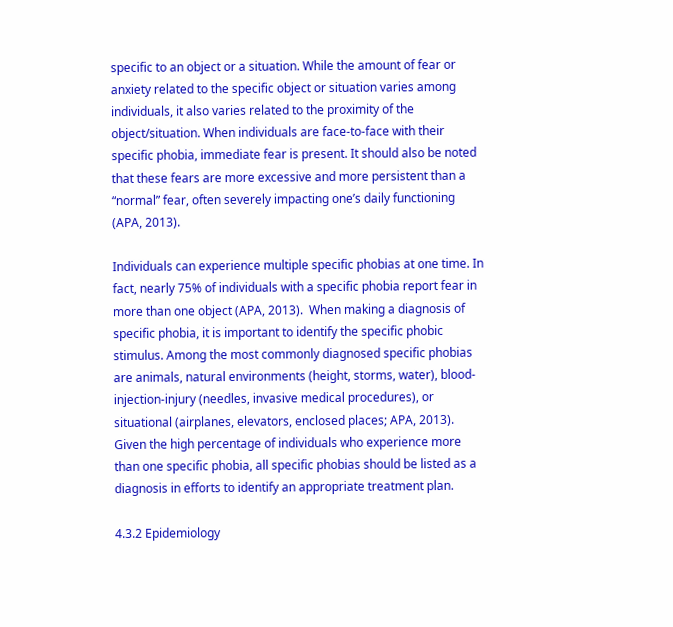specific to an object or a situation. While the amount of fear or anxiety related to the specific object or situation varies among individuals, it also varies related to the proximity of the object/situation. When individuals are face-to-face with their specific phobia, immediate fear is present. It should also be noted that these fears are more excessive and more persistent than a “normal” fear, often severely impacting one’s daily functioning (APA, 2013).

Individuals can experience multiple specific phobias at one time. In fact, nearly 75% of individuals with a specific phobia report fear in more than one object (APA, 2013).  When making a diagnosis of specific phobia, it is important to identify the specific phobic stimulus. Among the most commonly diagnosed specific phobias are animals, natural environments (height, storms, water), blood-injection-injury (needles, invasive medical procedures), or situational (airplanes, elevators, enclosed places; APA, 2013). Given the high percentage of individuals who experience more than one specific phobia, all specific phobias should be listed as a diagnosis in efforts to identify an appropriate treatment plan.

4.3.2 Epidemiology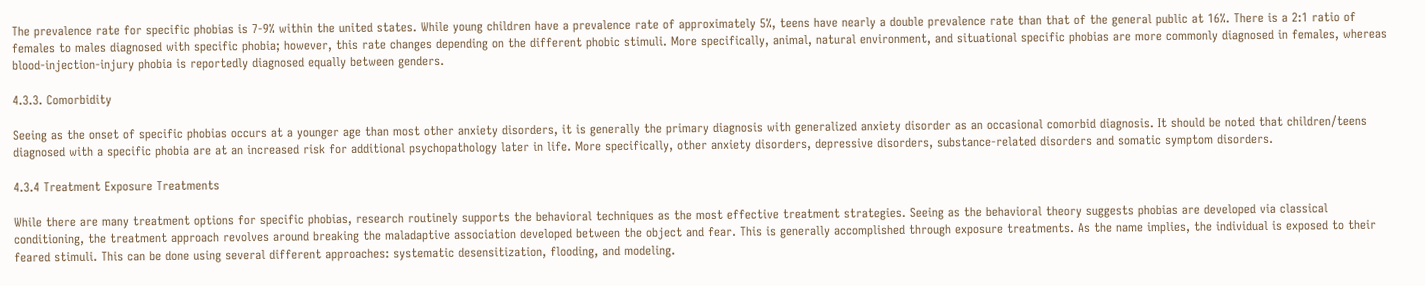The prevalence rate for specific phobias is 7-9% within the united states. While young children have a prevalence rate of approximately 5%, teens have nearly a double prevalence rate than that of the general public at 16%. There is a 2:1 ratio of females to males diagnosed with specific phobia; however, this rate changes depending on the different phobic stimuli. More specifically, animal, natural environment, and situational specific phobias are more commonly diagnosed in females, whereas blood-injection-injury phobia is reportedly diagnosed equally between genders.

4.3.3. Comorbidity

Seeing as the onset of specific phobias occurs at a younger age than most other anxiety disorders, it is generally the primary diagnosis with generalized anxiety disorder as an occasional comorbid diagnosis. It should be noted that children/teens diagnosed with a specific phobia are at an increased risk for additional psychopathology later in life. More specifically, other anxiety disorders, depressive disorders, substance-related disorders and somatic symptom disorders.

4.3.4 Treatment Exposure Treatments

While there are many treatment options for specific phobias, research routinely supports the behavioral techniques as the most effective treatment strategies. Seeing as the behavioral theory suggests phobias are developed via classical conditioning, the treatment approach revolves around breaking the maladaptive association developed between the object and fear. This is generally accomplished through exposure treatments. As the name implies, the individual is exposed to their feared stimuli. This can be done using several different approaches: systematic desensitization, flooding, and modeling.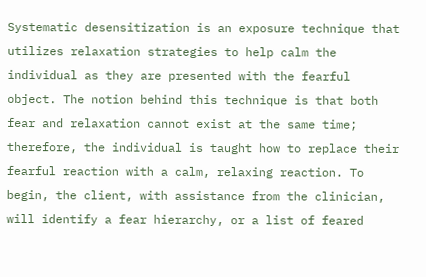Systematic desensitization is an exposure technique that utilizes relaxation strategies to help calm the individual as they are presented with the fearful object. The notion behind this technique is that both fear and relaxation cannot exist at the same time; therefore, the individual is taught how to replace their fearful reaction with a calm, relaxing reaction. To begin, the client, with assistance from the clinician, will identify a fear hierarchy, or a list of feared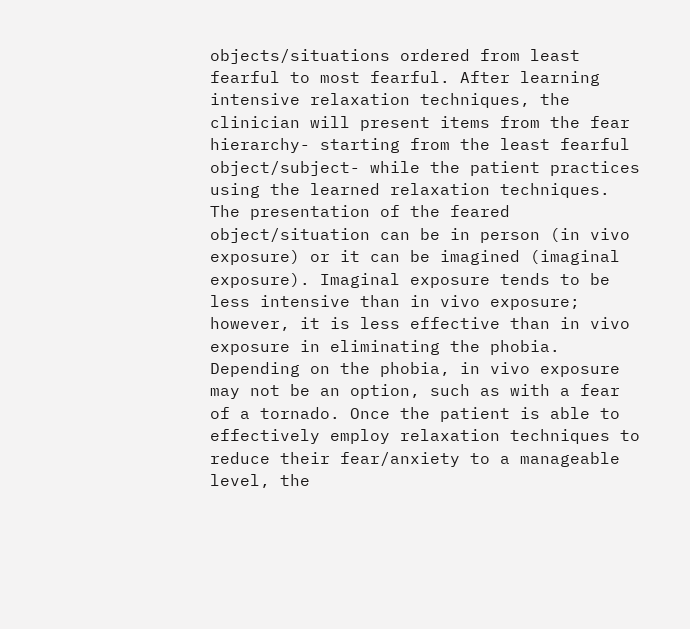objects/situations ordered from least fearful to most fearful. After learning intensive relaxation techniques, the clinician will present items from the fear hierarchy- starting from the least fearful object/subject- while the patient practices using the learned relaxation techniques. The presentation of the feared object/situation can be in person (in vivo exposure) or it can be imagined (imaginal exposure). Imaginal exposure tends to be less intensive than in vivo exposure; however, it is less effective than in vivo exposure in eliminating the phobia. Depending on the phobia, in vivo exposure may not be an option, such as with a fear of a tornado. Once the patient is able to effectively employ relaxation techniques to reduce their fear/anxiety to a manageable level, the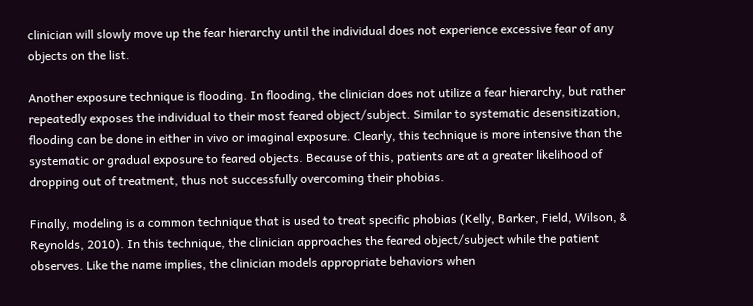clinician will slowly move up the fear hierarchy until the individual does not experience excessive fear of any objects on the list.

Another exposure technique is flooding. In flooding, the clinician does not utilize a fear hierarchy, but rather repeatedly exposes the individual to their most feared object/subject. Similar to systematic desensitization, flooding can be done in either in vivo or imaginal exposure. Clearly, this technique is more intensive than the systematic or gradual exposure to feared objects. Because of this, patients are at a greater likelihood of dropping out of treatment, thus not successfully overcoming their phobias.

Finally, modeling is a common technique that is used to treat specific phobias (Kelly, Barker, Field, Wilson, & Reynolds, 2010). In this technique, the clinician approaches the feared object/subject while the patient observes. Like the name implies, the clinician models appropriate behaviors when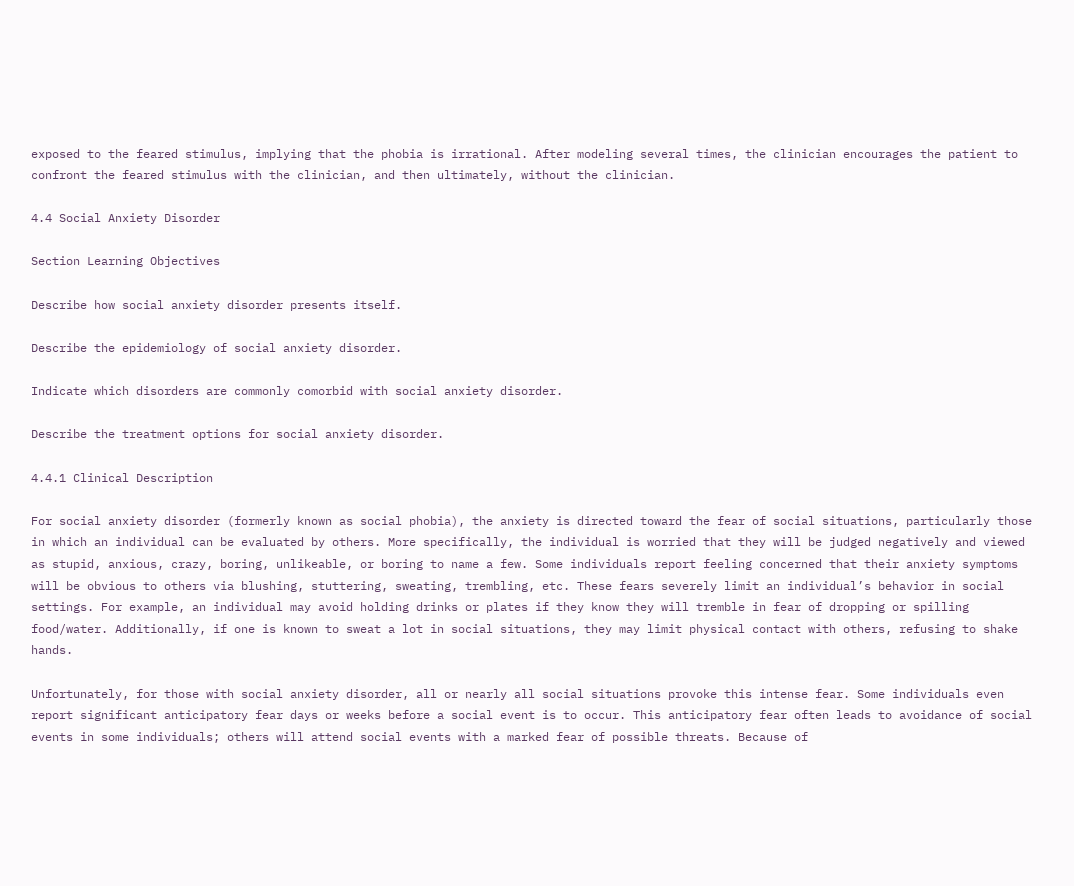exposed to the feared stimulus, implying that the phobia is irrational. After modeling several times, the clinician encourages the patient to confront the feared stimulus with the clinician, and then ultimately, without the clinician.

4.4 Social Anxiety Disorder

Section Learning Objectives

Describe how social anxiety disorder presents itself.

Describe the epidemiology of social anxiety disorder.

Indicate which disorders are commonly comorbid with social anxiety disorder.

Describe the treatment options for social anxiety disorder.

4.4.1 Clinical Description

For social anxiety disorder (formerly known as social phobia), the anxiety is directed toward the fear of social situations, particularly those in which an individual can be evaluated by others. More specifically, the individual is worried that they will be judged negatively and viewed as stupid, anxious, crazy, boring, unlikeable, or boring to name a few. Some individuals report feeling concerned that their anxiety symptoms will be obvious to others via blushing, stuttering, sweating, trembling, etc. These fears severely limit an individual’s behavior in social settings. For example, an individual may avoid holding drinks or plates if they know they will tremble in fear of dropping or spilling food/water. Additionally, if one is known to sweat a lot in social situations, they may limit physical contact with others, refusing to shake hands.

Unfortunately, for those with social anxiety disorder, all or nearly all social situations provoke this intense fear. Some individuals even report significant anticipatory fear days or weeks before a social event is to occur. This anticipatory fear often leads to avoidance of social events in some individuals; others will attend social events with a marked fear of possible threats. Because of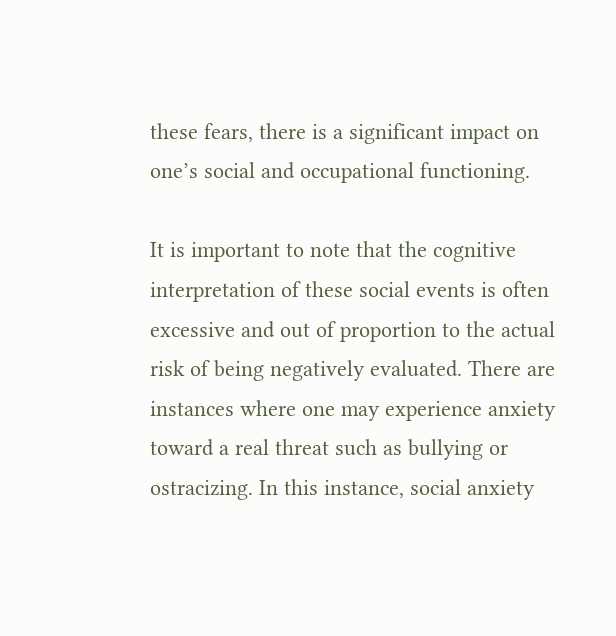these fears, there is a significant impact on one’s social and occupational functioning.

It is important to note that the cognitive interpretation of these social events is often excessive and out of proportion to the actual risk of being negatively evaluated. There are instances where one may experience anxiety toward a real threat such as bullying or ostracizing. In this instance, social anxiety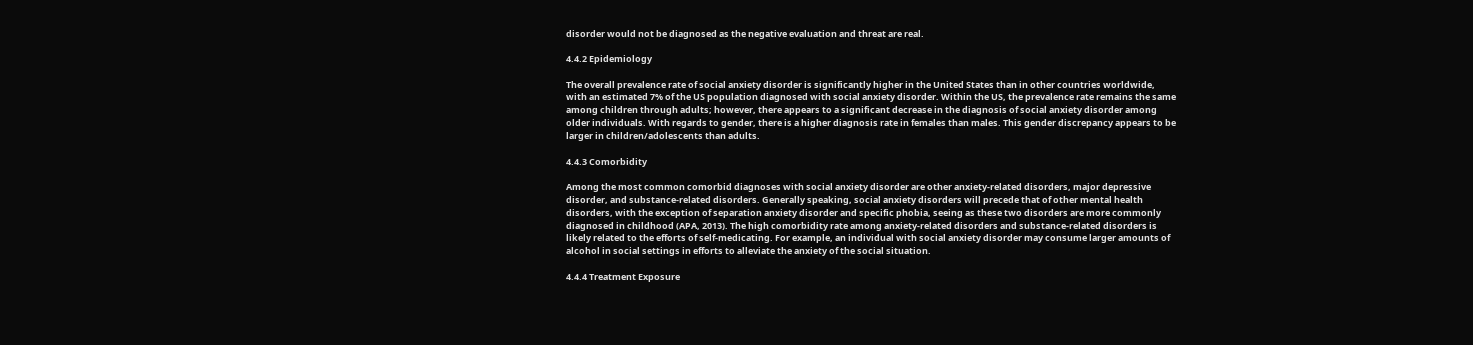disorder would not be diagnosed as the negative evaluation and threat are real.

4.4.2 Epidemiology

The overall prevalence rate of social anxiety disorder is significantly higher in the United States than in other countries worldwide, with an estimated 7% of the US population diagnosed with social anxiety disorder. Within the US, the prevalence rate remains the same among children through adults; however, there appears to a significant decrease in the diagnosis of social anxiety disorder among older individuals. With regards to gender, there is a higher diagnosis rate in females than males. This gender discrepancy appears to be larger in children/adolescents than adults.

4.4.3 Comorbidity

Among the most common comorbid diagnoses with social anxiety disorder are other anxiety-related disorders, major depressive disorder, and substance-related disorders. Generally speaking, social anxiety disorders will precede that of other mental health disorders, with the exception of separation anxiety disorder and specific phobia, seeing as these two disorders are more commonly diagnosed in childhood (APA, 2013). The high comorbidity rate among anxiety-related disorders and substance-related disorders is likely related to the efforts of self-medicating. For example, an individual with social anxiety disorder may consume larger amounts of alcohol in social settings in efforts to alleviate the anxiety of the social situation.

4.4.4 Treatment Exposure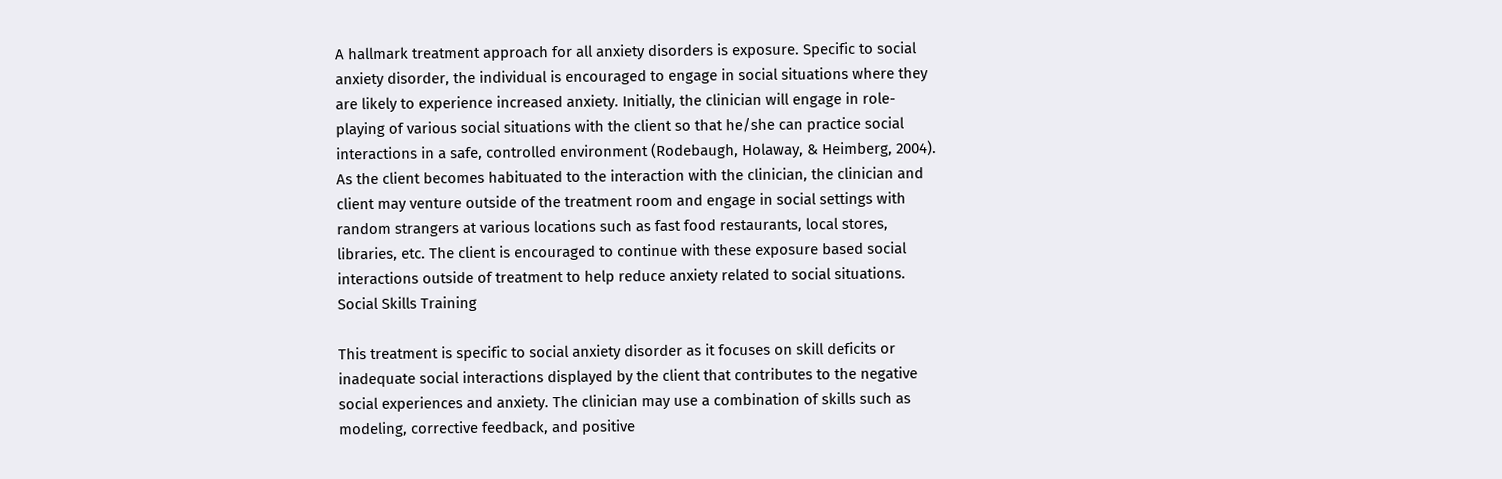A hallmark treatment approach for all anxiety disorders is exposure. Specific to social anxiety disorder, the individual is encouraged to engage in social situations where they are likely to experience increased anxiety. Initially, the clinician will engage in role-playing of various social situations with the client so that he/she can practice social interactions in a safe, controlled environment (Rodebaugh, Holaway, & Heimberg, 2004). As the client becomes habituated to the interaction with the clinician, the clinician and client may venture outside of the treatment room and engage in social settings with random strangers at various locations such as fast food restaurants, local stores, libraries, etc. The client is encouraged to continue with these exposure based social interactions outside of treatment to help reduce anxiety related to social situations. Social Skills Training

This treatment is specific to social anxiety disorder as it focuses on skill deficits or inadequate social interactions displayed by the client that contributes to the negative social experiences and anxiety. The clinician may use a combination of skills such as modeling, corrective feedback, and positive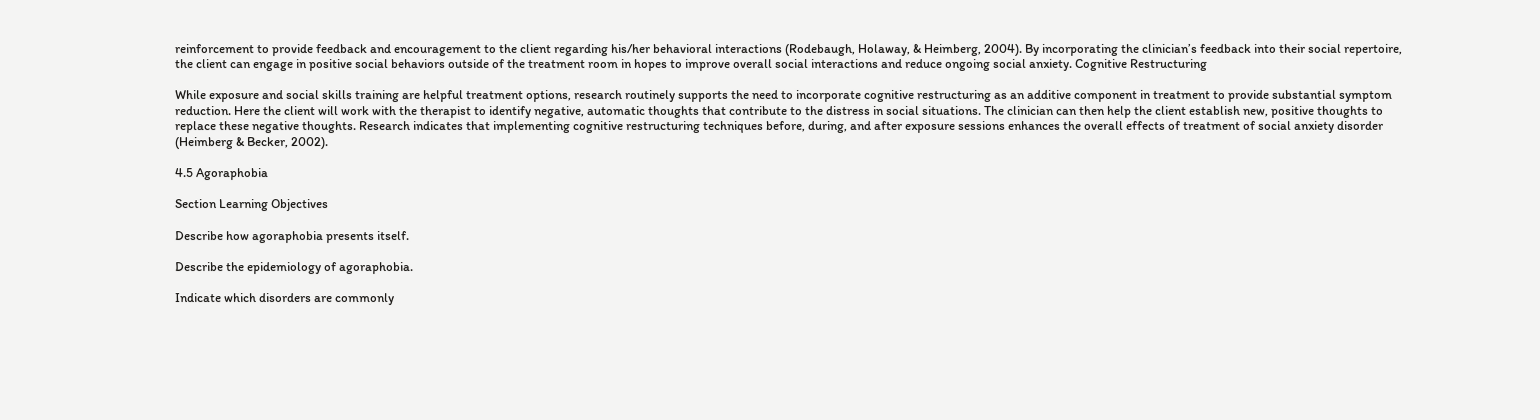reinforcement to provide feedback and encouragement to the client regarding his/her behavioral interactions (Rodebaugh, Holaway, & Heimberg, 2004). By incorporating the clinician’s feedback into their social repertoire, the client can engage in positive social behaviors outside of the treatment room in hopes to improve overall social interactions and reduce ongoing social anxiety. Cognitive Restructuring

While exposure and social skills training are helpful treatment options, research routinely supports the need to incorporate cognitive restructuring as an additive component in treatment to provide substantial symptom reduction. Here the client will work with the therapist to identify negative, automatic thoughts that contribute to the distress in social situations. The clinician can then help the client establish new, positive thoughts to replace these negative thoughts. Research indicates that implementing cognitive restructuring techniques before, during, and after exposure sessions enhances the overall effects of treatment of social anxiety disorder (Heimberg & Becker, 2002).

4.5 Agoraphobia

Section Learning Objectives

Describe how agoraphobia presents itself.

Describe the epidemiology of agoraphobia.

Indicate which disorders are commonly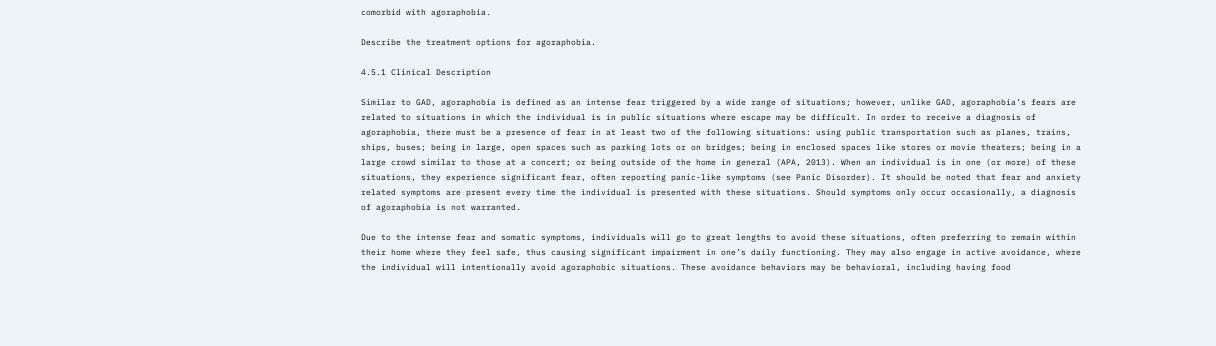comorbid with agoraphobia.

Describe the treatment options for agoraphobia.

4.5.1 Clinical Description

Similar to GAD, agoraphobia is defined as an intense fear triggered by a wide range of situations; however, unlike GAD, agoraphobia’s fears are related to situations in which the individual is in public situations where escape may be difficult. In order to receive a diagnosis of agoraphobia, there must be a presence of fear in at least two of the following situations: using public transportation such as planes, trains, ships, buses; being in large, open spaces such as parking lots or on bridges; being in enclosed spaces like stores or movie theaters; being in a large crowd similar to those at a concert; or being outside of the home in general (APA, 2013). When an individual is in one (or more) of these situations, they experience significant fear, often reporting panic-like symptoms (see Panic Disorder). It should be noted that fear and anxiety related symptoms are present every time the individual is presented with these situations. Should symptoms only occur occasionally, a diagnosis of agoraphobia is not warranted.

Due to the intense fear and somatic symptoms, individuals will go to great lengths to avoid these situations, often preferring to remain within their home where they feel safe, thus causing significant impairment in one’s daily functioning. They may also engage in active avoidance, where the individual will intentionally avoid agoraphobic situations. These avoidance behaviors may be behavioral, including having food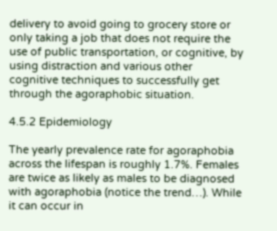delivery to avoid going to grocery store or only taking a job that does not require the use of public transportation, or cognitive, by using distraction and various other cognitive techniques to successfully get through the agoraphobic situation.

4.5.2 Epidemiology

The yearly prevalence rate for agoraphobia across the lifespan is roughly 1.7%. Females are twice as likely as males to be diagnosed with agoraphobia (notice the trend…). While it can occur in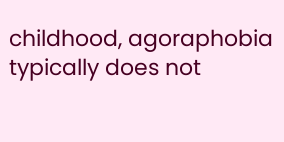childhood, agoraphobia typically does not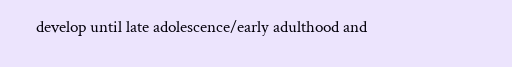develop until late adolescence/early adulthood and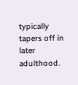typically tapers off in later adulthood.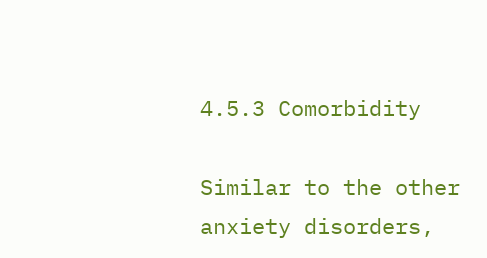4.5.3 Comorbidity

Similar to the other anxiety disorders,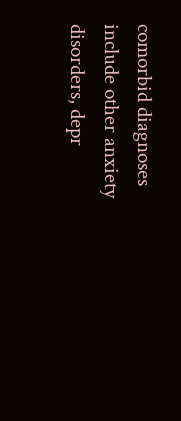comorbid diagnoses include other anxiety disorders, depr